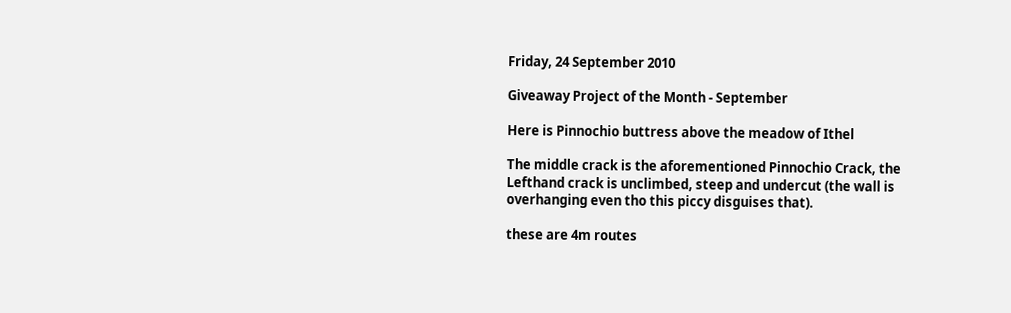Friday, 24 September 2010

Giveaway Project of the Month - September

Here is Pinnochio buttress above the meadow of Ithel

The middle crack is the aforementioned Pinnochio Crack, the Lefthand crack is unclimbed, steep and undercut (the wall is overhanging even tho this piccy disguises that).

these are 4m routes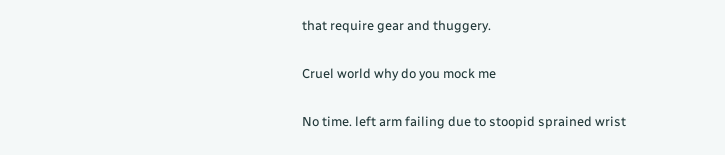that require gear and thuggery.

Cruel world why do you mock me

No time. left arm failing due to stoopid sprained wrist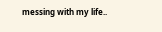messing with my life..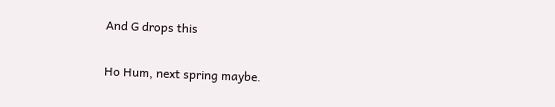And G drops this

Ho Hum, next spring maybe.